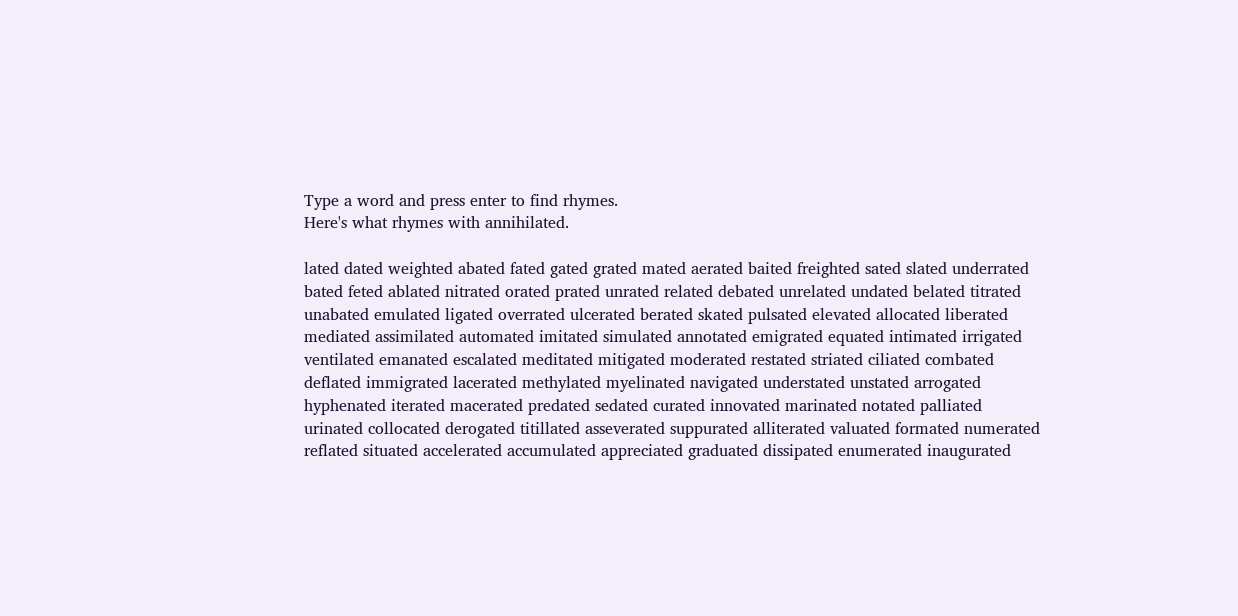Type a word and press enter to find rhymes.
Here's what rhymes with annihilated.

lated dated weighted abated fated gated grated mated aerated baited freighted sated slated underrated bated feted ablated nitrated orated prated unrated related debated unrelated undated belated titrated unabated emulated ligated overrated ulcerated berated skated pulsated elevated allocated liberated mediated assimilated automated imitated simulated annotated emigrated equated intimated irrigated ventilated emanated escalated meditated mitigated moderated restated striated ciliated combated deflated immigrated lacerated methylated myelinated navigated understated unstated arrogated hyphenated iterated macerated predated sedated curated innovated marinated notated palliated urinated collocated derogated titillated asseverated suppurated alliterated valuated formated numerated reflated situated accelerated accumulated appreciated graduated dissipated enumerated inaugurated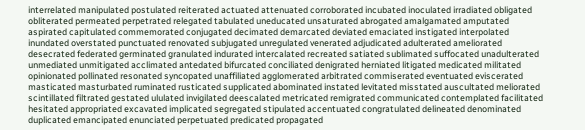interrelated manipulated postulated reiterated actuated attenuated corroborated incubated inoculated irradiated obligated obliterated permeated perpetrated relegated tabulated uneducated unsaturated abrogated amalgamated amputated aspirated capitulated commemorated conjugated decimated demarcated deviated emaciated instigated interpolated inundated overstated punctuated renovated subjugated unregulated venerated adjudicated adulterated ameliorated desecrated federated germinated granulated indurated intercalated recreated satiated sublimated suffocated unadulterated unmediated unmitigated acclimated antedated bifurcated conciliated denigrated herniated litigated medicated militated opinionated pollinated resonated syncopated unaffiliated agglomerated arbitrated commiserated eventuated eviscerated masticated masturbated ruminated rusticated supplicated abominated instated levitated misstated auscultated meliorated scintillated filtrated gestated ululated invigilated deescalated metricated remigrated communicated contemplated facilitated hesitated appropriated excavated implicated segregated stipulated accentuated congratulated delineated denominated duplicated emancipated enunciated perpetuated predicated propagated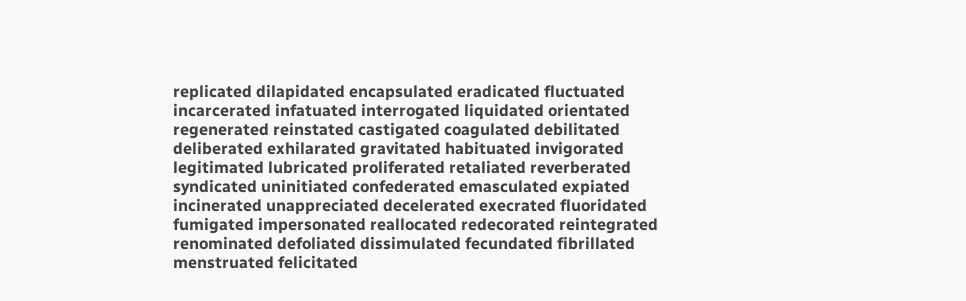replicated dilapidated encapsulated eradicated fluctuated incarcerated infatuated interrogated liquidated orientated regenerated reinstated castigated coagulated debilitated deliberated exhilarated gravitated habituated invigorated legitimated lubricated proliferated retaliated reverberated syndicated uninitiated confederated emasculated expiated incinerated unappreciated decelerated execrated fluoridated fumigated impersonated reallocated redecorated reintegrated renominated defoliated dissimulated fecundated fibrillated menstruated felicitated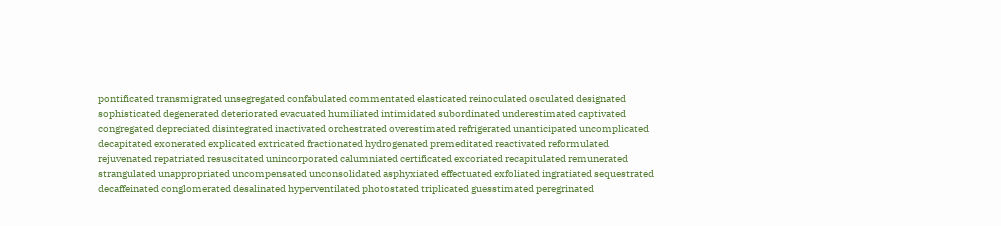pontificated transmigrated unsegregated confabulated commentated elasticated reinoculated osculated designated sophisticated degenerated deteriorated evacuated humiliated intimidated subordinated underestimated captivated congregated depreciated disintegrated inactivated orchestrated overestimated refrigerated unanticipated uncomplicated decapitated exonerated explicated extricated fractionated hydrogenated premeditated reactivated reformulated rejuvenated repatriated resuscitated unincorporated calumniated certificated excoriated recapitulated remunerated strangulated unappropriated uncompensated unconsolidated asphyxiated effectuated exfoliated ingratiated sequestrated decaffeinated conglomerated desalinated hyperventilated photostated triplicated guesstimated peregrinated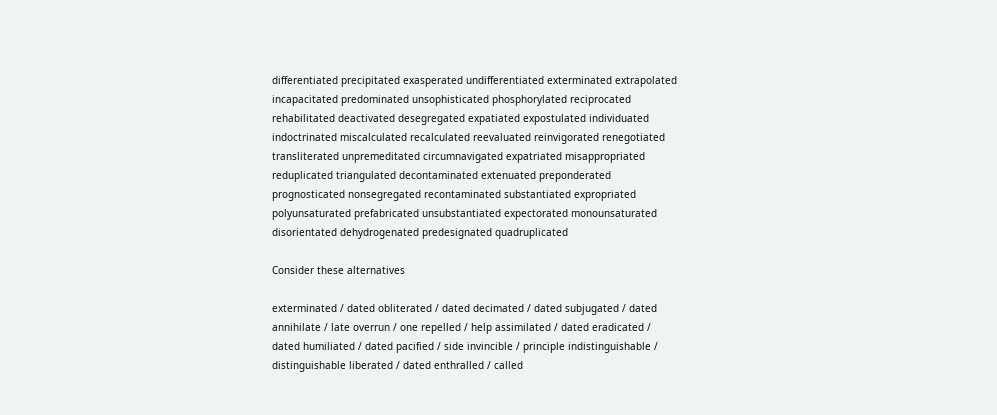differentiated precipitated exasperated undifferentiated exterminated extrapolated incapacitated predominated unsophisticated phosphorylated reciprocated rehabilitated deactivated desegregated expatiated expostulated individuated indoctrinated miscalculated recalculated reevaluated reinvigorated renegotiated transliterated unpremeditated circumnavigated expatriated misappropriated reduplicated triangulated decontaminated extenuated preponderated prognosticated nonsegregated recontaminated substantiated expropriated polyunsaturated prefabricated unsubstantiated expectorated monounsaturated disorientated dehydrogenated predesignated quadruplicated

Consider these alternatives

exterminated / dated obliterated / dated decimated / dated subjugated / dated annihilate / late overrun / one repelled / help assimilated / dated eradicated / dated humiliated / dated pacified / side invincible / principle indistinguishable / distinguishable liberated / dated enthralled / called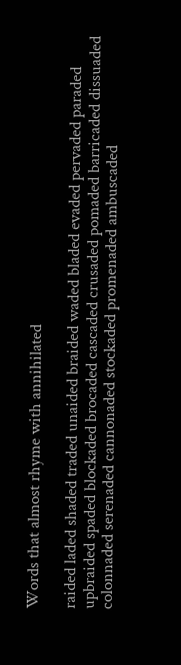Words that almost rhyme with annihilated

raided laded shaded traded unaided braided waded bladed evaded pervaded paraded upbraided spaded blockaded brocaded cascaded crusaded pomaded barricaded dissuaded colonnaded serenaded cannonaded stockaded promenaded ambuscaded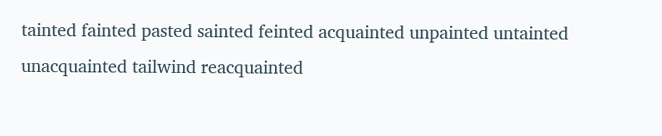tainted fainted pasted sainted feinted acquainted unpainted untainted unacquainted tailwind reacquainted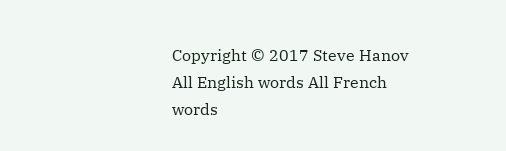Copyright © 2017 Steve Hanov
All English words All French words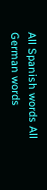All Spanish words All German words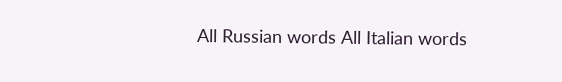All Russian words All Italian words